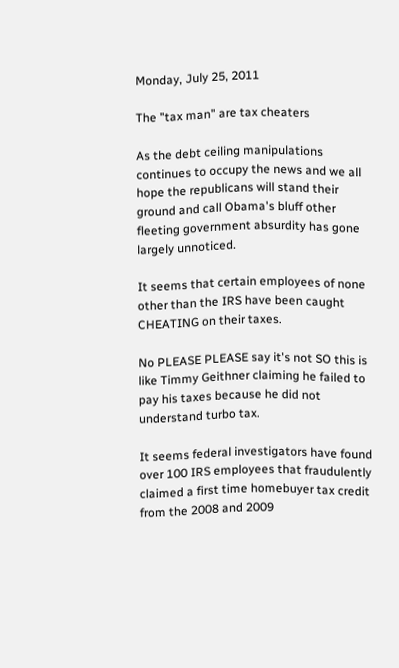Monday, July 25, 2011

The "tax man" are tax cheaters

As the debt ceiling manipulations continues to occupy the news and we all hope the republicans will stand their ground and call Obama's bluff other fleeting government absurdity has gone largely unnoticed.

It seems that certain employees of none other than the IRS have been caught CHEATING on their taxes.

No PLEASE PLEASE say it's not SO this is like Timmy Geithner claiming he failed to pay his taxes because he did not understand turbo tax.

It seems federal investigators have found over 100 IRS employees that fraudulently claimed a first time homebuyer tax credit from the 2008 and 2009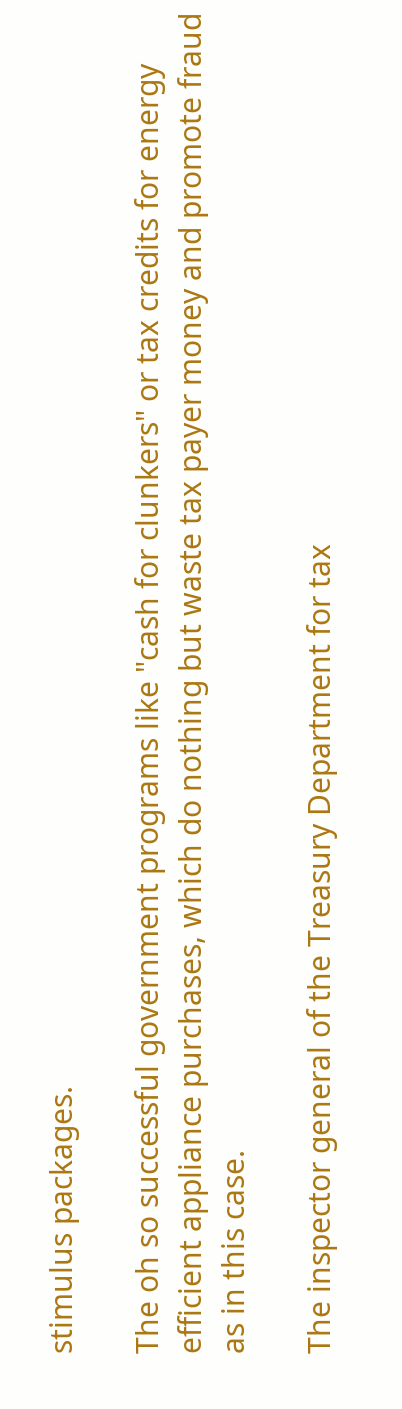stimulus packages.

The oh so successful government programs like "cash for clunkers" or tax credits for energy efficient appliance purchases, which do nothing but waste tax payer money and promote fraud as in this case.

The inspector general of the Treasury Department for tax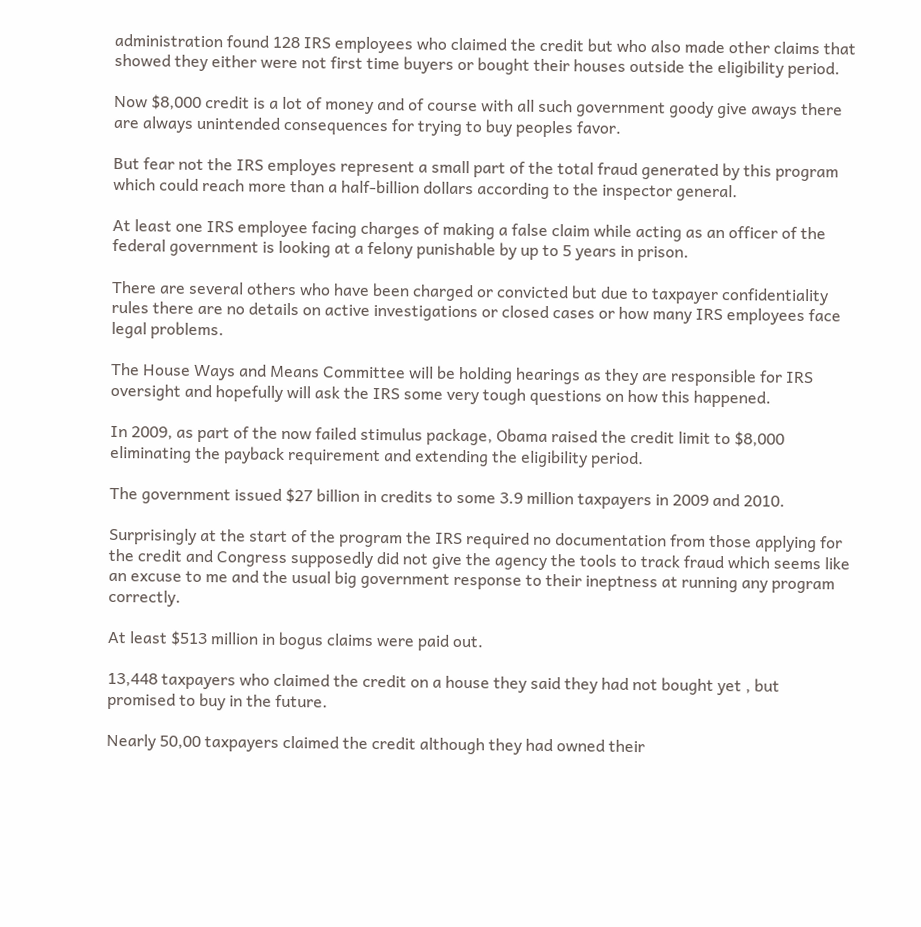administration found 128 IRS employees who claimed the credit but who also made other claims that showed they either were not first time buyers or bought their houses outside the eligibility period.

Now $8,000 credit is a lot of money and of course with all such government goody give aways there are always unintended consequences for trying to buy peoples favor.

But fear not the IRS employes represent a small part of the total fraud generated by this program which could reach more than a half-billion dollars according to the inspector general.

At least one IRS employee facing charges of making a false claim while acting as an officer of the federal government is looking at a felony punishable by up to 5 years in prison.

There are several others who have been charged or convicted but due to taxpayer confidentiality rules there are no details on active investigations or closed cases or how many IRS employees face legal problems.

The House Ways and Means Committee will be holding hearings as they are responsible for IRS oversight and hopefully will ask the IRS some very tough questions on how this happened.

In 2009, as part of the now failed stimulus package, Obama raised the credit limit to $8,000  eliminating the payback requirement and extending the eligibility period.

The government issued $27 billion in credits to some 3.9 million taxpayers in 2009 and 2010.

Surprisingly at the start of the program the IRS required no documentation from those applying for the credit and Congress supposedly did not give the agency the tools to track fraud which seems like an excuse to me and the usual big government response to their ineptness at running any program correctly.

At least $513 million in bogus claims were paid out.

13,448 taxpayers who claimed the credit on a house they said they had not bought yet , but promised to buy in the future.

Nearly 50,00 taxpayers claimed the credit although they had owned their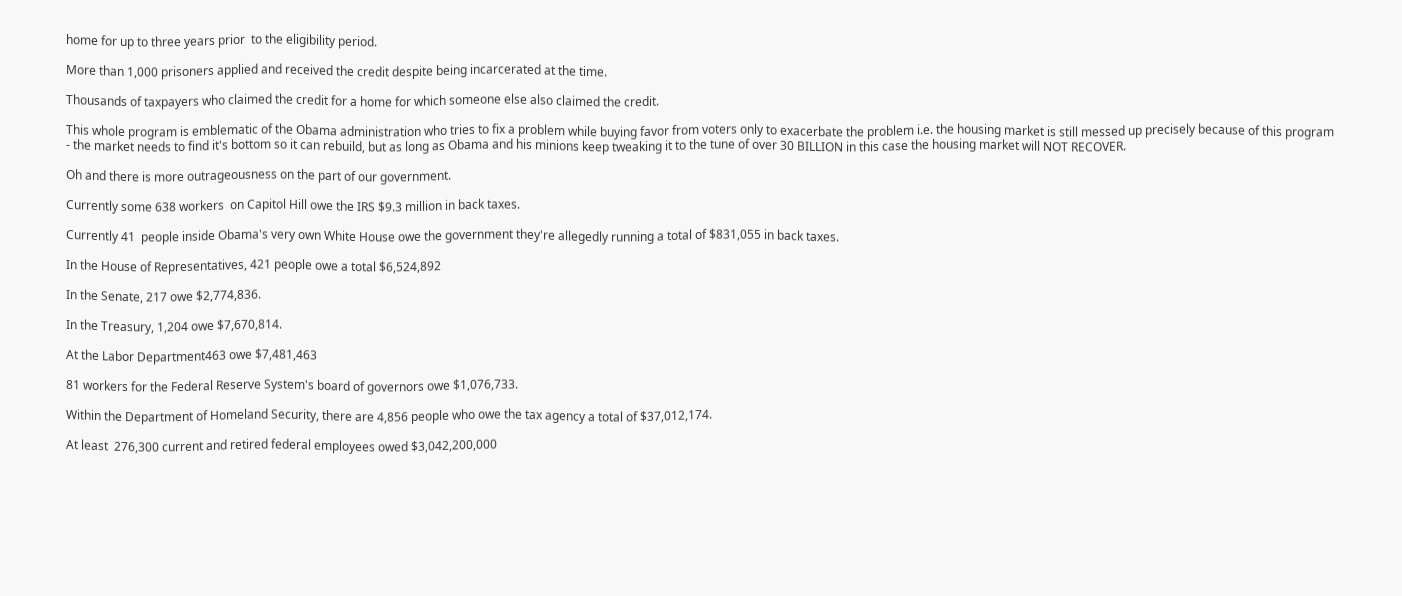home for up to three years prior  to the eligibility period.

More than 1,000 prisoners applied and received the credit despite being incarcerated at the time.

Thousands of taxpayers who claimed the credit for a home for which someone else also claimed the credit.

This whole program is emblematic of the Obama administration who tries to fix a problem while buying favor from voters only to exacerbate the problem i.e. the housing market is still messed up precisely because of this program - the market needs to find it's bottom so it can rebuild, but as long as Obama and his minions keep tweaking it to the tune of over 30 BILLION in this case the housing market will NOT RECOVER.

Oh and there is more outrageousness on the part of our government.

Currently some 638 workers  on Capitol Hill owe the IRS $9.3 million in back taxes.

Currently 41  people inside Obama's very own White House owe the government they're allegedly running a total of $831,055 in back taxes.

In the House of Representatives, 421 people owe a total $6,524,892

In the Senate, 217 owe $2,774,836.

In the Treasury, 1,204 owe $7,670,814.

At the Labor Department463 owe $7,481,463

81 workers for the Federal Reserve System's board of governors owe $1,076,733.

Within the Department of Homeland Security, there are 4,856 people who owe the tax agency a total of $37,012,174.

At least  276,300 current and retired federal employees owed $3,042,200,000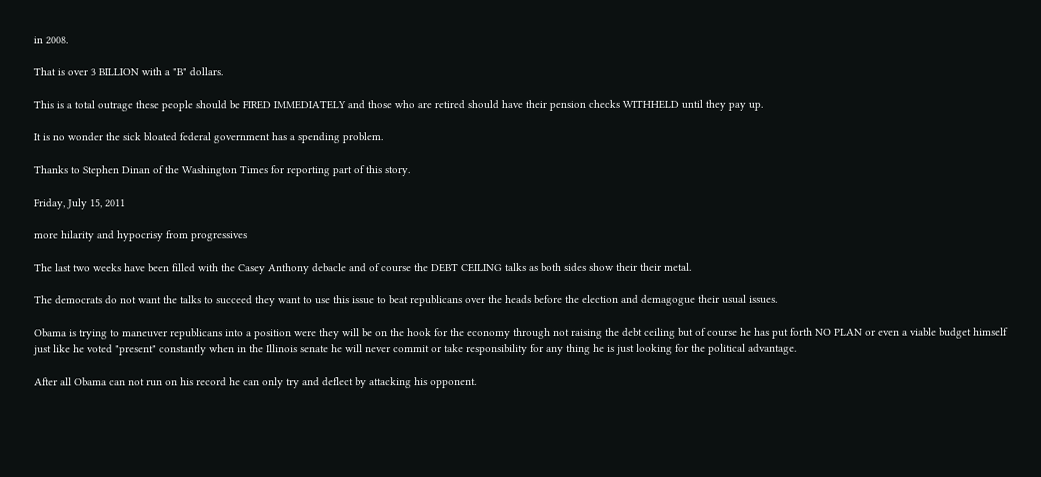in 2008.

That is over 3 BILLION with a "B" dollars.

This is a total outrage these people should be FIRED IMMEDIATELY and those who are retired should have their pension checks WITHHELD until they pay up.

It is no wonder the sick bloated federal government has a spending problem.

Thanks to Stephen Dinan of the Washington Times for reporting part of this story.

Friday, July 15, 2011

more hilarity and hypocrisy from progressives

The last two weeks have been filled with the Casey Anthony debacle and of course the DEBT CEILING talks as both sides show their their metal.

The democrats do not want the talks to succeed they want to use this issue to beat republicans over the heads before the election and demagogue their usual issues.

Obama is trying to maneuver republicans into a position were they will be on the hook for the economy through not raising the debt ceiling but of course he has put forth NO PLAN or even a viable budget himself just like he voted "present" constantly when in the Illinois senate he will never commit or take responsibility for any thing he is just looking for the political advantage.

After all Obama can not run on his record he can only try and deflect by attacking his opponent.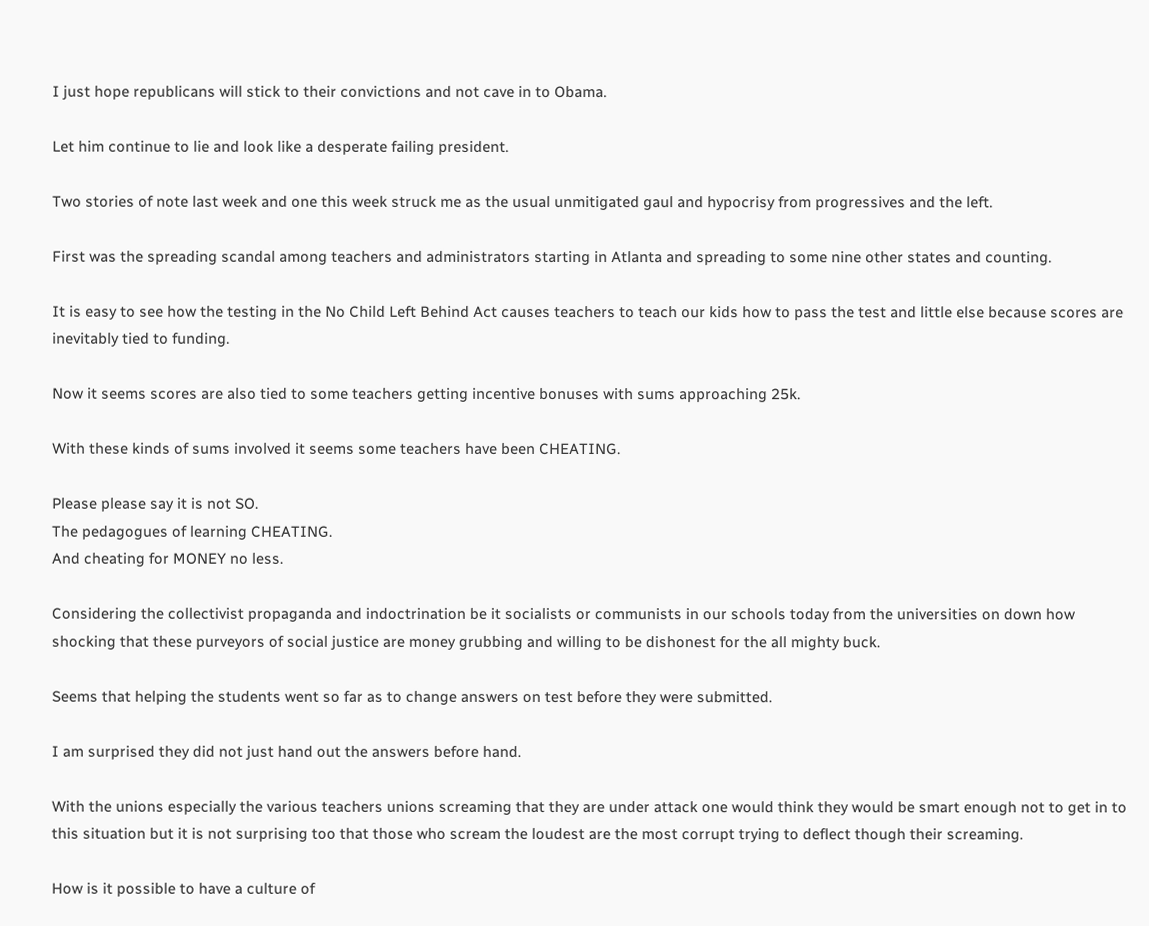I just hope republicans will stick to their convictions and not cave in to Obama.

Let him continue to lie and look like a desperate failing president.

Two stories of note last week and one this week struck me as the usual unmitigated gaul and hypocrisy from progressives and the left.

First was the spreading scandal among teachers and administrators starting in Atlanta and spreading to some nine other states and counting.

It is easy to see how the testing in the No Child Left Behind Act causes teachers to teach our kids how to pass the test and little else because scores are inevitably tied to funding.

Now it seems scores are also tied to some teachers getting incentive bonuses with sums approaching 25k.

With these kinds of sums involved it seems some teachers have been CHEATING.

Please please say it is not SO.
The pedagogues of learning CHEATING.
And cheating for MONEY no less.

Considering the collectivist propaganda and indoctrination be it socialists or communists in our schools today from the universities on down how shocking that these purveyors of social justice are money grubbing and willing to be dishonest for the all mighty buck.

Seems that helping the students went so far as to change answers on test before they were submitted.

I am surprised they did not just hand out the answers before hand.

With the unions especially the various teachers unions screaming that they are under attack one would think they would be smart enough not to get in to this situation but it is not surprising too that those who scream the loudest are the most corrupt trying to deflect though their screaming.

How is it possible to have a culture of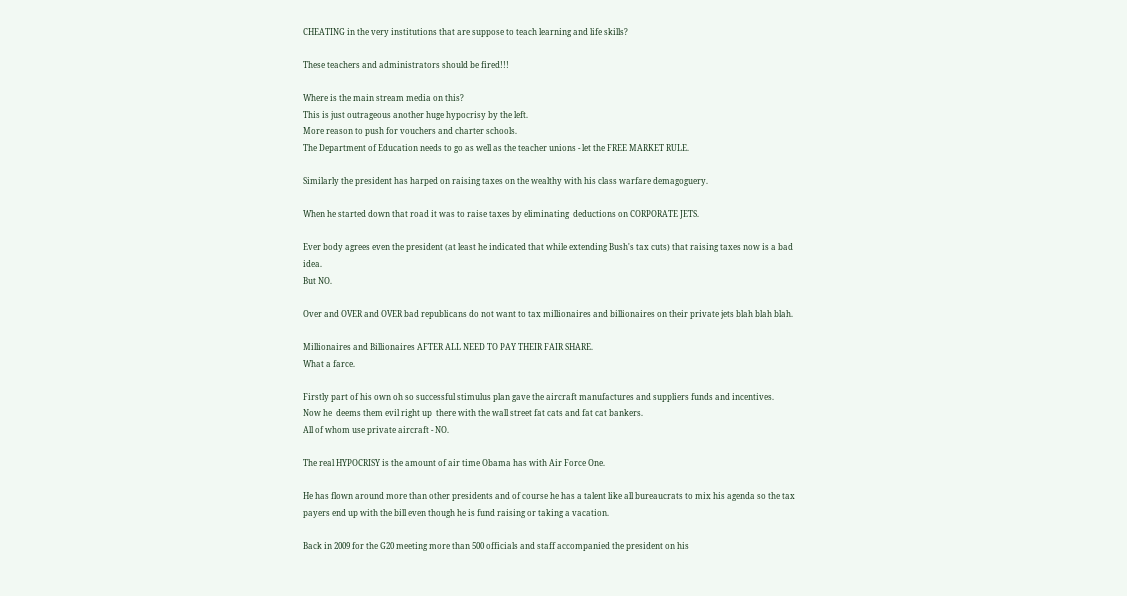CHEATING in the very institutions that are suppose to teach learning and life skills?

These teachers and administrators should be fired!!!

Where is the main stream media on this?
This is just outrageous another huge hypocrisy by the left.
More reason to push for vouchers and charter schools.
The Department of Education needs to go as well as the teacher unions - let the FREE MARKET RULE.

Similarly the president has harped on raising taxes on the wealthy with his class warfare demagoguery.

When he started down that road it was to raise taxes by eliminating  deductions on CORPORATE JETS.

Ever body agrees even the president (at least he indicated that while extending Bush's tax cuts) that raising taxes now is a bad idea.
But NO.

Over and OVER and OVER bad republicans do not want to tax millionaires and billionaires on their private jets blah blah blah.

Millionaires and Billionaires AFTER ALL NEED TO PAY THEIR FAIR SHARE.
What a farce.

Firstly part of his own oh so successful stimulus plan gave the aircraft manufactures and suppliers funds and incentives.
Now he  deems them evil right up  there with the wall street fat cats and fat cat bankers.
All of whom use private aircraft - NO.

The real HYPOCRISY is the amount of air time Obama has with Air Force One.

He has flown around more than other presidents and of course he has a talent like all bureaucrats to mix his agenda so the tax payers end up with the bill even though he is fund raising or taking a vacation.

Back in 2009 for the G20 meeting more than 500 officials and staff accompanied the president on his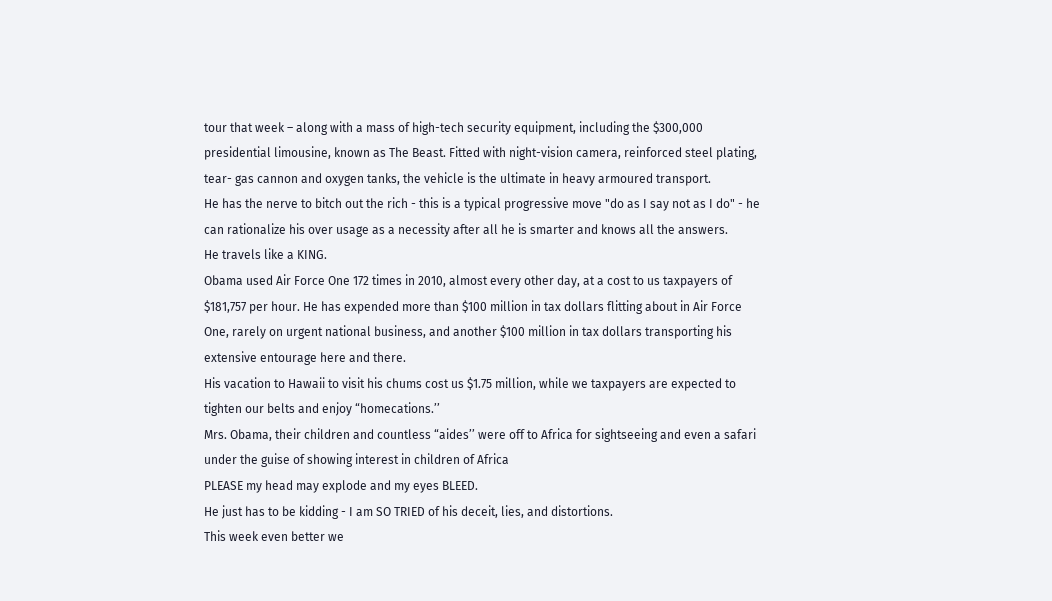tour that week – along with a mass of high-tech security equipment, including the $300,000 presidential limousine, known as The Beast. Fitted with night-vision camera, reinforced steel plating, tear- gas cannon and oxygen tanks, the vehicle is the ultimate in heavy armoured transport.
He has the nerve to bitch out the rich - this is a typical progressive move "do as I say not as I do" - he can rationalize his over usage as a necessity after all he is smarter and knows all the answers.
He travels like a KING.
Obama used Air Force One 172 times in 2010, almost every other day, at a cost to us taxpayers of $181,757 per hour. He has expended more than $100 million in tax dollars flitting about in Air Force One, rarely on urgent national business, and another $100 million in tax dollars transporting his extensive entourage here and there.
His vacation to Hawaii to visit his chums cost us $1.75 million, while we taxpayers are expected to tighten our belts and enjoy “homecations.’’
Mrs. Obama, their children and countless “aides’’ were off to Africa for sightseeing and even a safari under the guise of showing interest in children of Africa
PLEASE my head may explode and my eyes BLEED.
He just has to be kidding - I am SO TRIED of his deceit, lies, and distortions.
This week even better we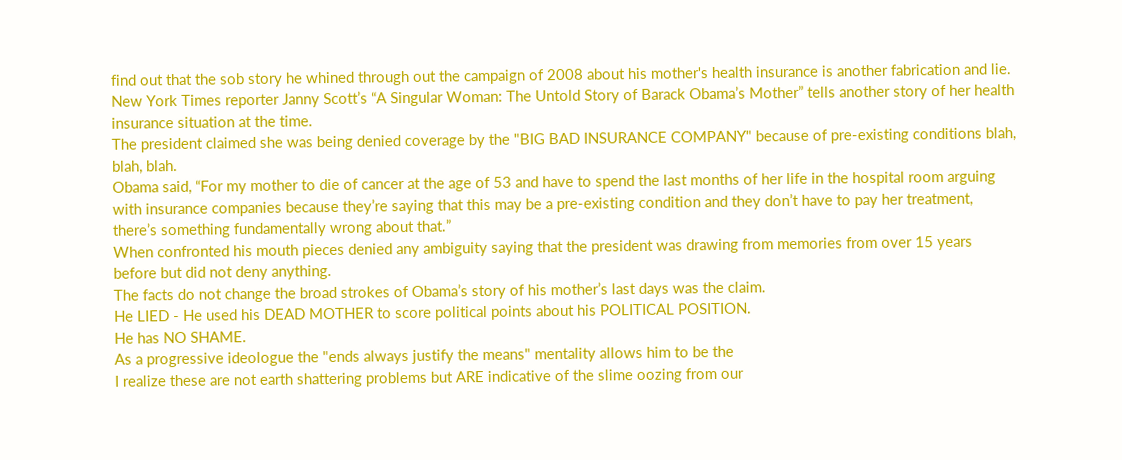find out that the sob story he whined through out the campaign of 2008 about his mother's health insurance is another fabrication and lie.
New York Times reporter Janny Scott’s “A Singular Woman: The Untold Story of Barack Obama’s Mother” tells another story of her health insurance situation at the time.
The president claimed she was being denied coverage by the "BIG BAD INSURANCE COMPANY" because of pre-existing conditions blah, blah, blah.
Obama said, “For my mother to die of cancer at the age of 53 and have to spend the last months of her life in the hospital room arguing with insurance companies because they’re saying that this may be a pre-existing condition and they don’t have to pay her treatment, there’s something fundamentally wrong about that.”
When confronted his mouth pieces denied any ambiguity saying that the president was drawing from memories from over 15 years before but did not deny anything.
The facts do not change the broad strokes of Obama’s story of his mother’s last days was the claim.
He LIED - He used his DEAD MOTHER to score political points about his POLITICAL POSITION.
He has NO SHAME.
As a progressive ideologue the "ends always justify the means" mentality allows him to be the
I realize these are not earth shattering problems but ARE indicative of the slime oozing from our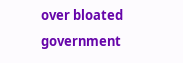over bloated government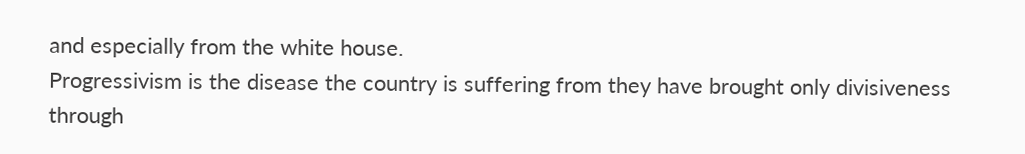and especially from the white house.
Progressivism is the disease the country is suffering from they have brought only divisiveness through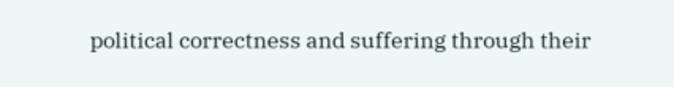political correctness and suffering through their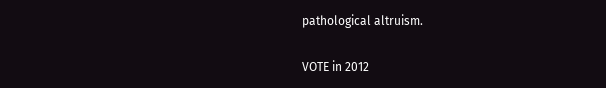pathological altruism.

VOTE in 2012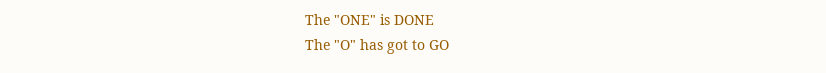The "ONE" is DONE
The "O" has got to GO